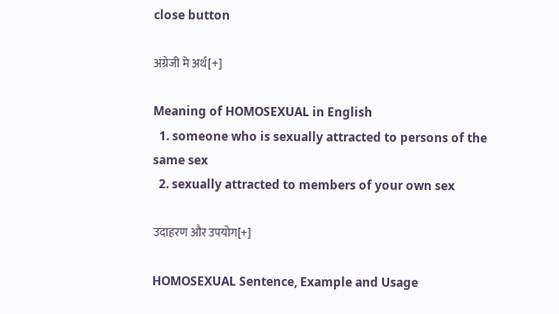close button

अंग्रेजी मे अर्थ[+]

Meaning of HOMOSEXUAL in English
  1. someone who is sexually attracted to persons of the same sex
  2. sexually attracted to members of your own sex

उदाहरण और उपयोग[+]

HOMOSEXUAL Sentence, Example and Usage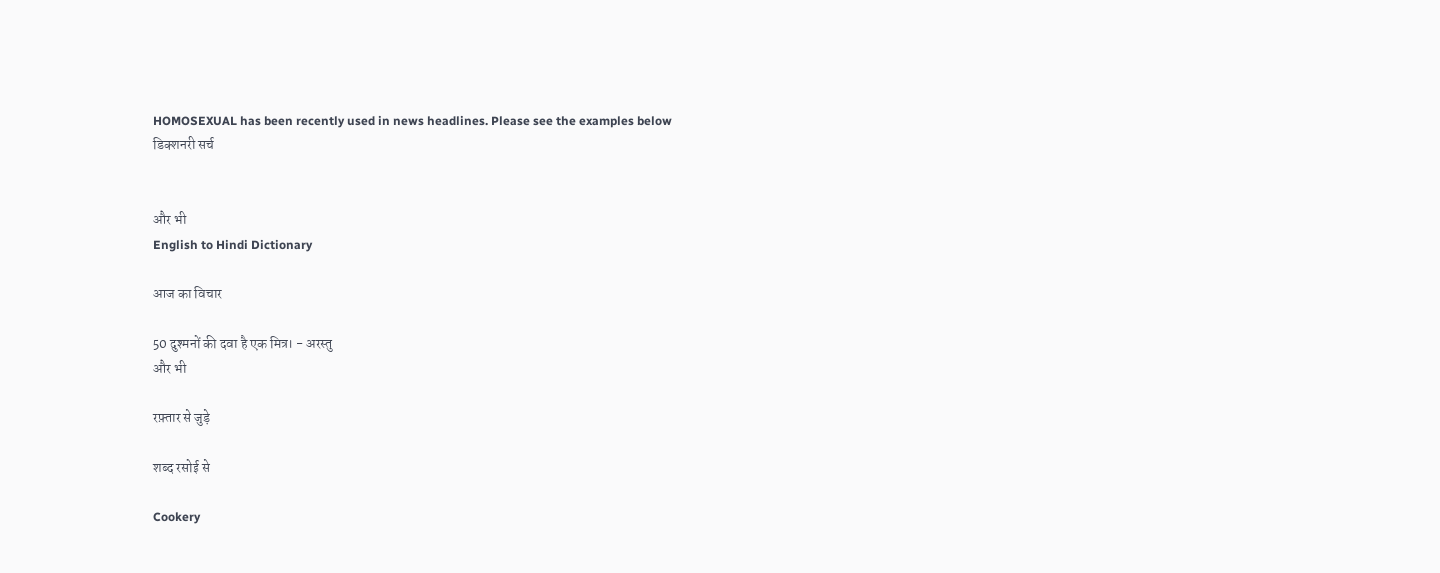HOMOSEXUAL has been recently used in news headlines. Please see the examples below
डिक्शनरी सर्च


और भी
English to Hindi Dictionary

आज का विचार

50 दुश्मनों की दवा है एक मित्र। - अरस्तु
और भी

रफ़्तार से जुड़े

शब्द रसोई से

Cookery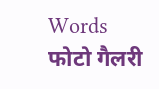Words
फोटो गैलरी